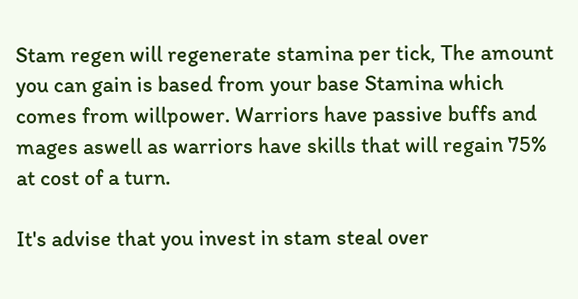Stam regen will regenerate stamina per tick, The amount you can gain is based from your base Stamina which comes from willpower. Warriors have passive buffs and mages aswell as warriors have skills that will regain 75% at cost of a turn.

It's advise that you invest in stam steal over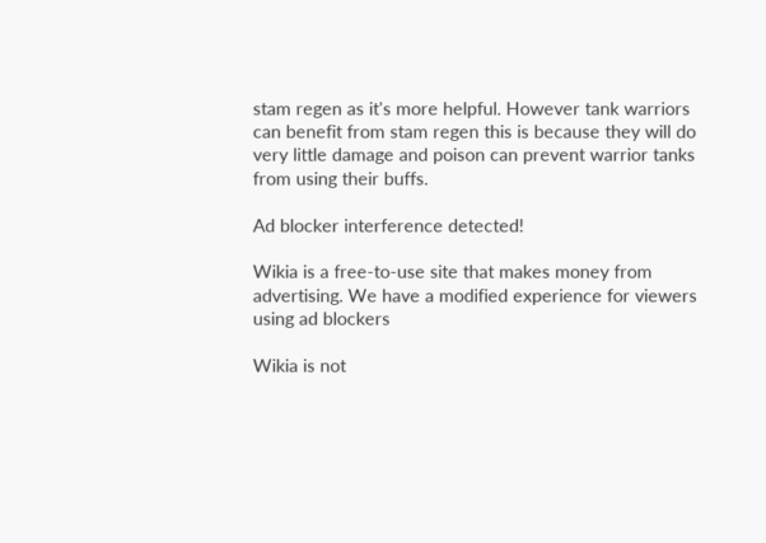stam regen as it's more helpful. However tank warriors can benefit from stam regen this is because they will do very little damage and poison can prevent warrior tanks from using their buffs.

Ad blocker interference detected!

Wikia is a free-to-use site that makes money from advertising. We have a modified experience for viewers using ad blockers

Wikia is not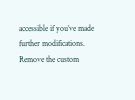accessible if you’ve made further modifications. Remove the custom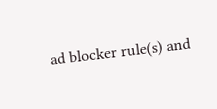ad blocker rule(s) and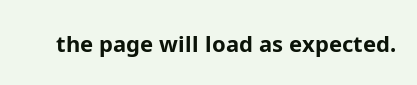the page will load as expected.